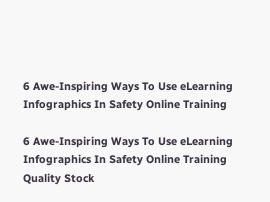6 Awe-Inspiring Ways To Use eLearning Infographics In Safety Online Training

6 Awe-Inspiring Ways To Use eLearning Infographics In Safety Online Training
Quality Stock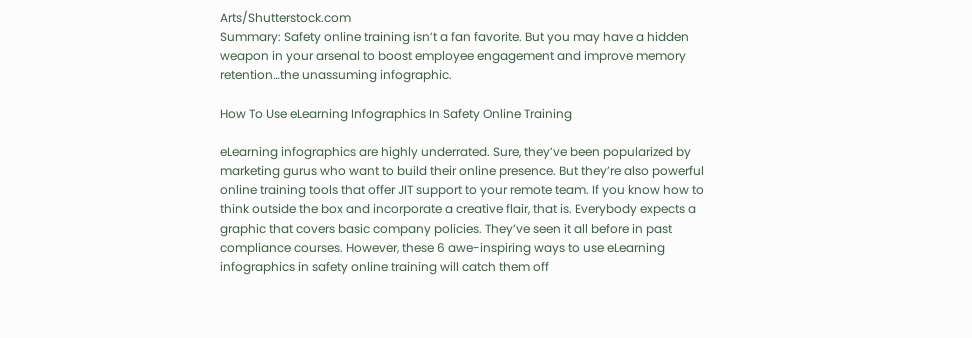Arts/Shutterstock.com
Summary: Safety online training isn’t a fan favorite. But you may have a hidden weapon in your arsenal to boost employee engagement and improve memory retention…the unassuming infographic.

How To Use eLearning Infographics In Safety Online Training

eLearning infographics are highly underrated. Sure, they’ve been popularized by marketing gurus who want to build their online presence. But they’re also powerful online training tools that offer JIT support to your remote team. If you know how to think outside the box and incorporate a creative flair, that is. Everybody expects a graphic that covers basic company policies. They’ve seen it all before in past compliance courses. However, these 6 awe-inspiring ways to use eLearning infographics in safety online training will catch them off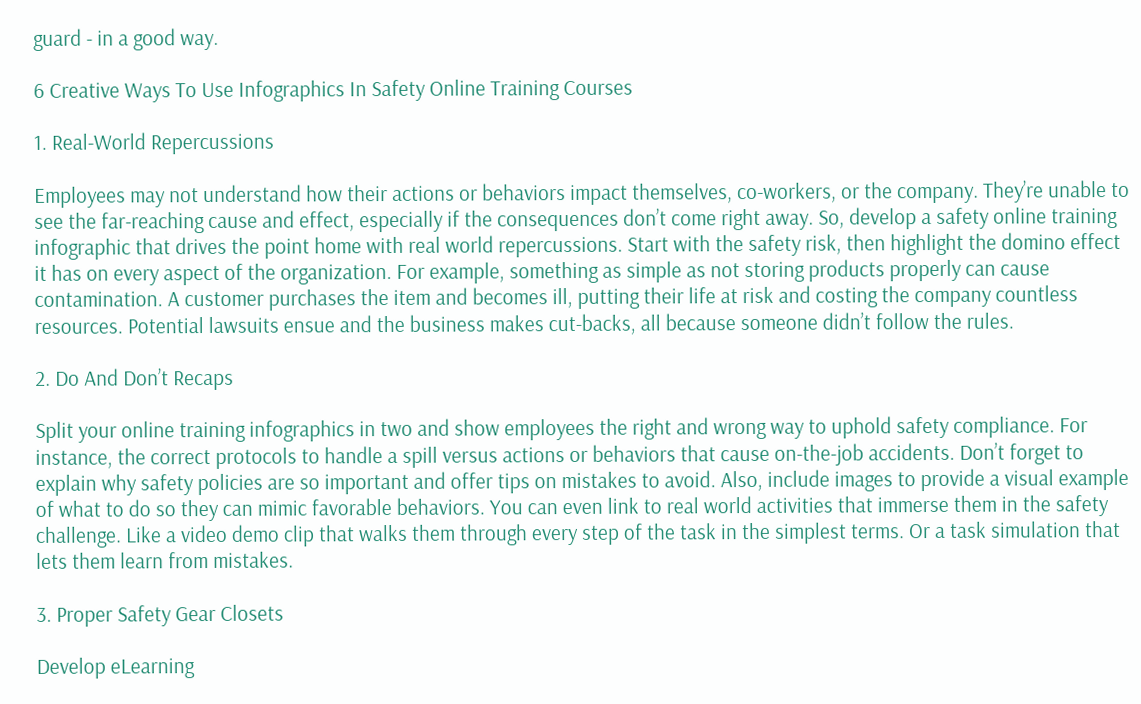guard - in a good way.

6 Creative Ways To Use Infographics In Safety Online Training Courses

1. Real-World Repercussions

Employees may not understand how their actions or behaviors impact themselves, co-workers, or the company. They’re unable to see the far-reaching cause and effect, especially if the consequences don’t come right away. So, develop a safety online training infographic that drives the point home with real world repercussions. Start with the safety risk, then highlight the domino effect it has on every aspect of the organization. For example, something as simple as not storing products properly can cause contamination. A customer purchases the item and becomes ill, putting their life at risk and costing the company countless resources. Potential lawsuits ensue and the business makes cut-backs, all because someone didn’t follow the rules.

2. Do And Don’t Recaps

Split your online training infographics in two and show employees the right and wrong way to uphold safety compliance. For instance, the correct protocols to handle a spill versus actions or behaviors that cause on-the-job accidents. Don’t forget to explain why safety policies are so important and offer tips on mistakes to avoid. Also, include images to provide a visual example of what to do so they can mimic favorable behaviors. You can even link to real world activities that immerse them in the safety challenge. Like a video demo clip that walks them through every step of the task in the simplest terms. Or a task simulation that lets them learn from mistakes.

3. Proper Safety Gear Closets

Develop eLearning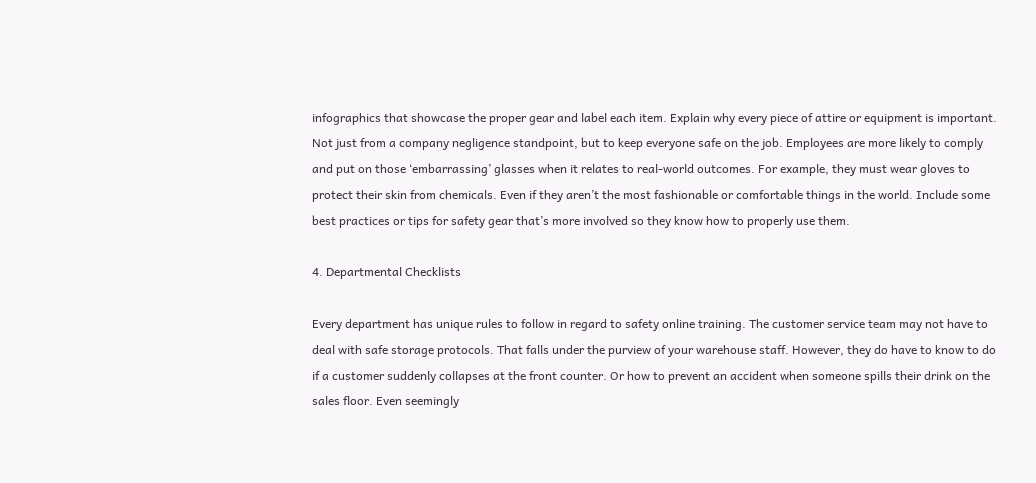infographics that showcase the proper gear and label each item. Explain why every piece of attire or equipment is important. Not just from a company negligence standpoint, but to keep everyone safe on the job. Employees are more likely to comply and put on those ‘embarrassing’ glasses when it relates to real-world outcomes. For example, they must wear gloves to protect their skin from chemicals. Even if they aren’t the most fashionable or comfortable things in the world. Include some best practices or tips for safety gear that’s more involved so they know how to properly use them.

4. Departmental Checklists

Every department has unique rules to follow in regard to safety online training. The customer service team may not have to deal with safe storage protocols. That falls under the purview of your warehouse staff. However, they do have to know to do if a customer suddenly collapses at the front counter. Or how to prevent an accident when someone spills their drink on the sales floor. Even seemingly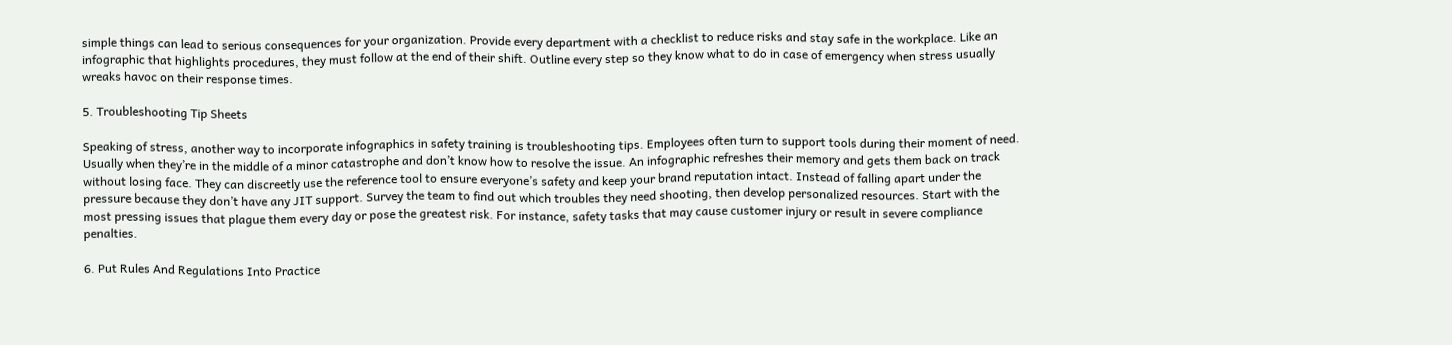simple things can lead to serious consequences for your organization. Provide every department with a checklist to reduce risks and stay safe in the workplace. Like an infographic that highlights procedures, they must follow at the end of their shift. Outline every step so they know what to do in case of emergency when stress usually wreaks havoc on their response times.

5. Troubleshooting Tip Sheets

Speaking of stress, another way to incorporate infographics in safety training is troubleshooting tips. Employees often turn to support tools during their moment of need. Usually when they’re in the middle of a minor catastrophe and don’t know how to resolve the issue. An infographic refreshes their memory and gets them back on track without losing face. They can discreetly use the reference tool to ensure everyone’s safety and keep your brand reputation intact. Instead of falling apart under the pressure because they don’t have any JIT support. Survey the team to find out which troubles they need shooting, then develop personalized resources. Start with the most pressing issues that plague them every day or pose the greatest risk. For instance, safety tasks that may cause customer injury or result in severe compliance penalties.

6. Put Rules And Regulations Into Practice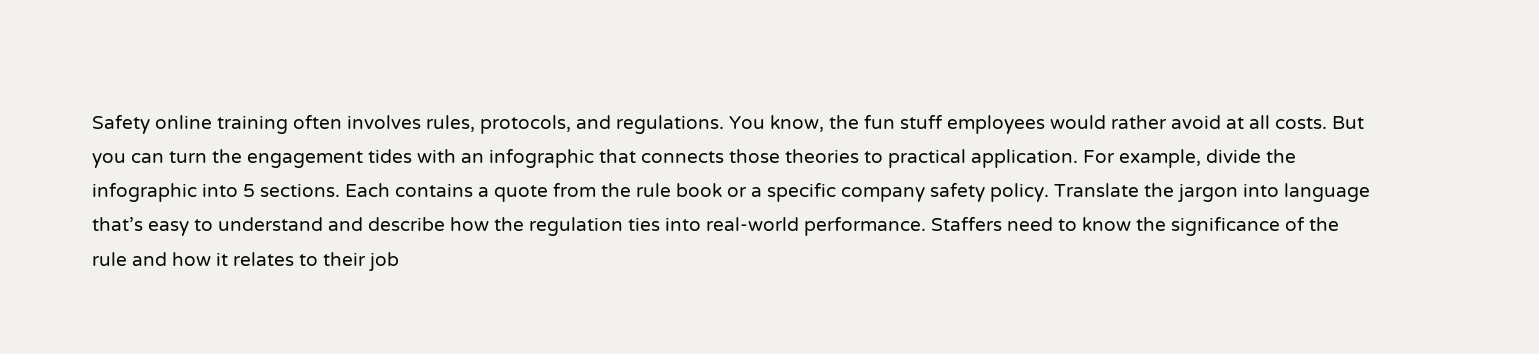Safety online training often involves rules, protocols, and regulations. You know, the fun stuff employees would rather avoid at all costs. But you can turn the engagement tides with an infographic that connects those theories to practical application. For example, divide the infographic into 5 sections. Each contains a quote from the rule book or a specific company safety policy. Translate the jargon into language that’s easy to understand and describe how the regulation ties into real-world performance. Staffers need to know the significance of the rule and how it relates to their job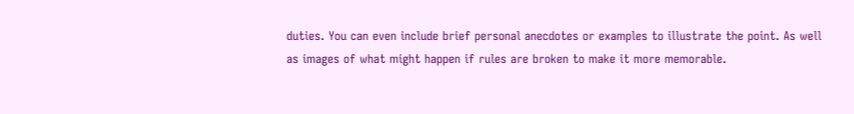duties. You can even include brief personal anecdotes or examples to illustrate the point. As well as images of what might happen if rules are broken to make it more memorable.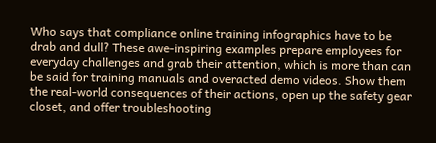Who says that compliance online training infographics have to be drab and dull? These awe-inspiring examples prepare employees for everyday challenges and grab their attention, which is more than can be said for training manuals and overacted demo videos. Show them the real-world consequences of their actions, open up the safety gear closet, and offer troubleshooting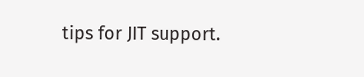tips for JIT support.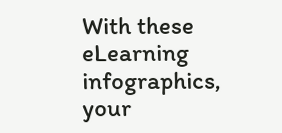With these eLearning infographics, your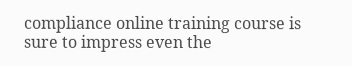compliance online training course is sure to impress even the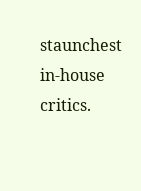staunchest in-house critics.